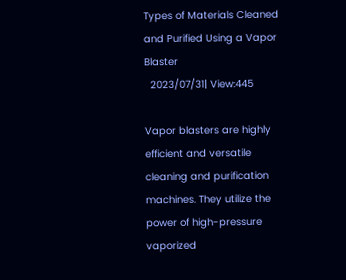Types of Materials Cleaned and Purified Using a Vapor Blaster
  2023/07/31| View:445

Vapor blasters are highly efficient and versatile cleaning and purification machines. They utilize the power of high-pressure vaporized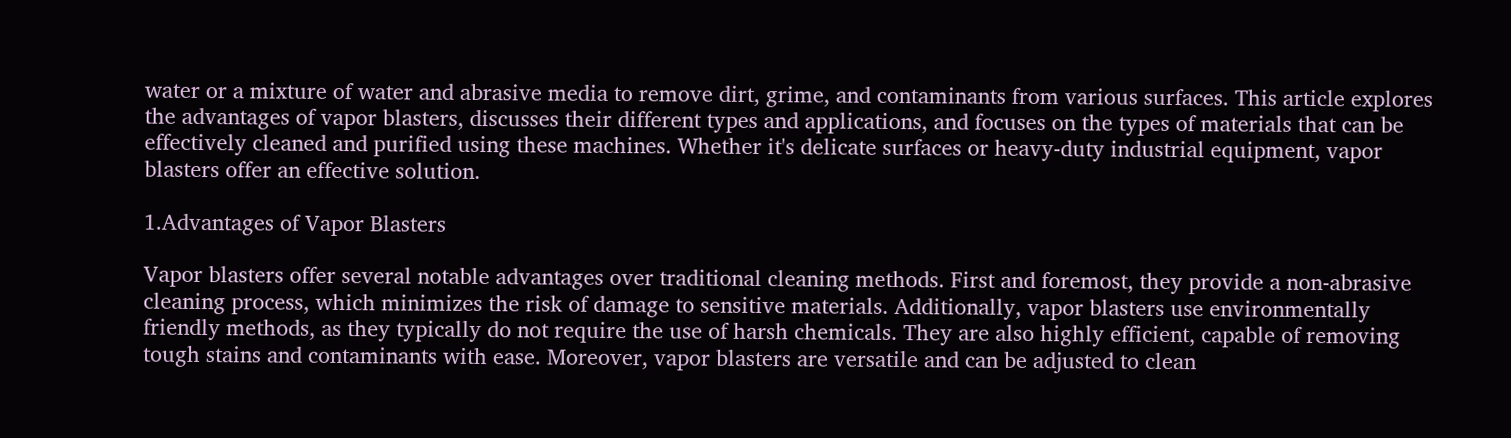water or a mixture of water and abrasive media to remove dirt, grime, and contaminants from various surfaces. This article explores the advantages of vapor blasters, discusses their different types and applications, and focuses on the types of materials that can be effectively cleaned and purified using these machines. Whether it's delicate surfaces or heavy-duty industrial equipment, vapor blasters offer an effective solution.

1.Advantages of Vapor Blasters

Vapor blasters offer several notable advantages over traditional cleaning methods. First and foremost, they provide a non-abrasive cleaning process, which minimizes the risk of damage to sensitive materials. Additionally, vapor blasters use environmentally friendly methods, as they typically do not require the use of harsh chemicals. They are also highly efficient, capable of removing tough stains and contaminants with ease. Moreover, vapor blasters are versatile and can be adjusted to clean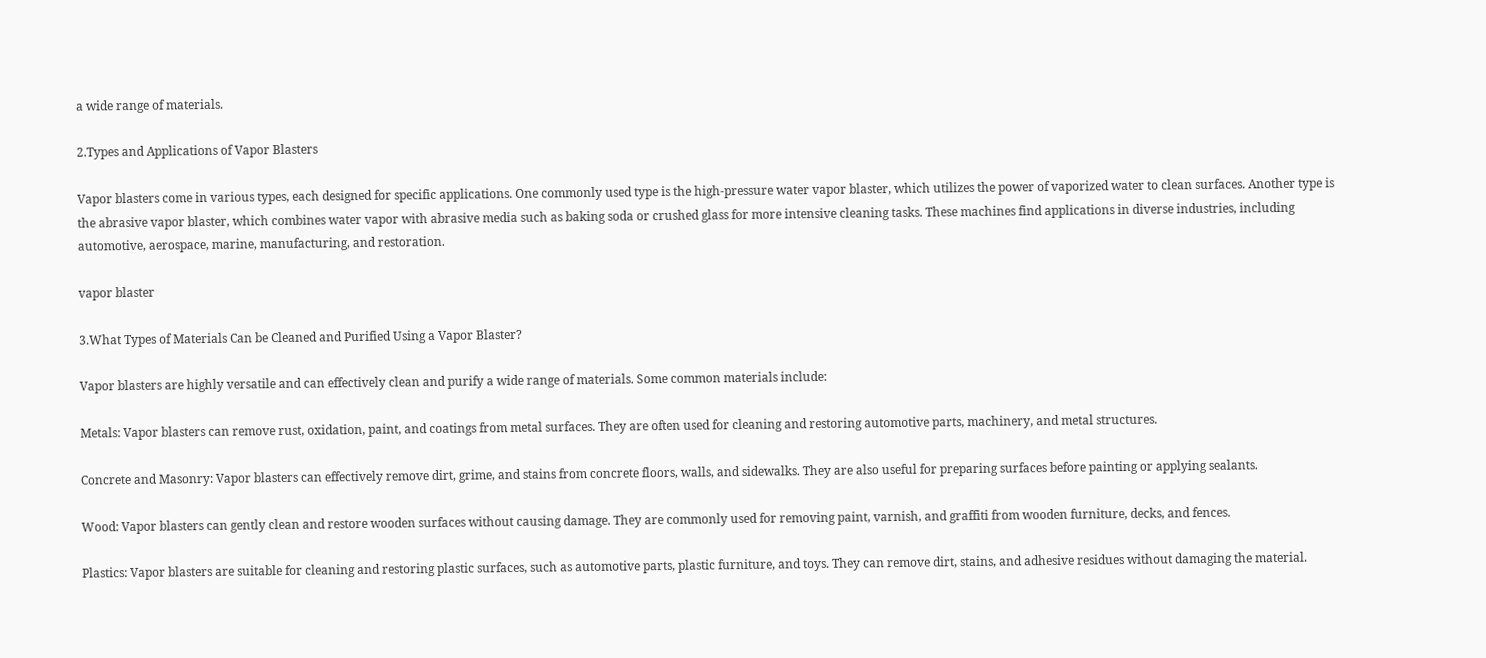a wide range of materials.

2.Types and Applications of Vapor Blasters

Vapor blasters come in various types, each designed for specific applications. One commonly used type is the high-pressure water vapor blaster, which utilizes the power of vaporized water to clean surfaces. Another type is the abrasive vapor blaster, which combines water vapor with abrasive media such as baking soda or crushed glass for more intensive cleaning tasks. These machines find applications in diverse industries, including automotive, aerospace, marine, manufacturing, and restoration.

vapor blaster

3.What Types of Materials Can be Cleaned and Purified Using a Vapor Blaster?

Vapor blasters are highly versatile and can effectively clean and purify a wide range of materials. Some common materials include:

Metals: Vapor blasters can remove rust, oxidation, paint, and coatings from metal surfaces. They are often used for cleaning and restoring automotive parts, machinery, and metal structures.

Concrete and Masonry: Vapor blasters can effectively remove dirt, grime, and stains from concrete floors, walls, and sidewalks. They are also useful for preparing surfaces before painting or applying sealants.

Wood: Vapor blasters can gently clean and restore wooden surfaces without causing damage. They are commonly used for removing paint, varnish, and graffiti from wooden furniture, decks, and fences.

Plastics: Vapor blasters are suitable for cleaning and restoring plastic surfaces, such as automotive parts, plastic furniture, and toys. They can remove dirt, stains, and adhesive residues without damaging the material.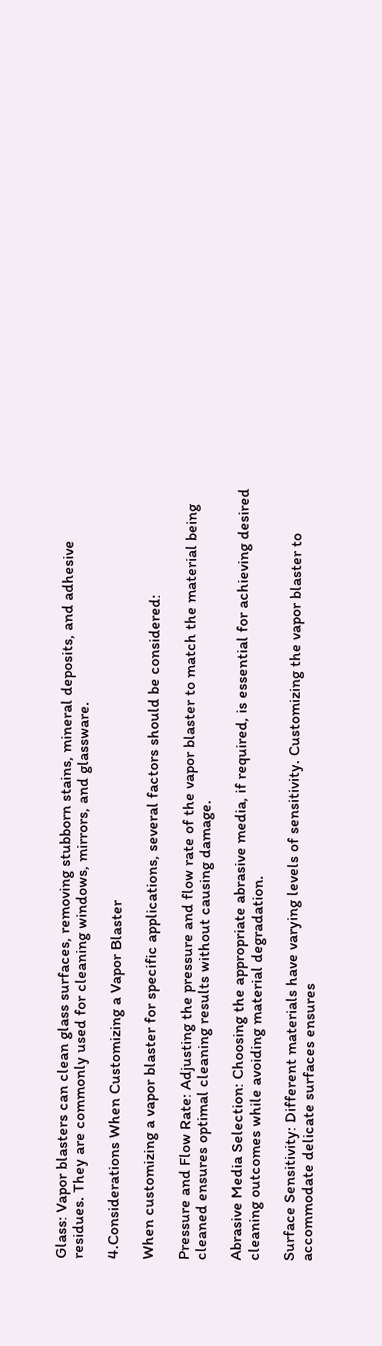Glass: Vapor blasters can clean glass surfaces, removing stubborn stains, mineral deposits, and adhesive residues. They are commonly used for cleaning windows, mirrors, and glassware.

4.Considerations When Customizing a Vapor Blaster

When customizing a vapor blaster for specific applications, several factors should be considered:

Pressure and Flow Rate: Adjusting the pressure and flow rate of the vapor blaster to match the material being cleaned ensures optimal cleaning results without causing damage.

Abrasive Media Selection: Choosing the appropriate abrasive media, if required, is essential for achieving desired cleaning outcomes while avoiding material degradation.

Surface Sensitivity: Different materials have varying levels of sensitivity. Customizing the vapor blaster to accommodate delicate surfaces ensures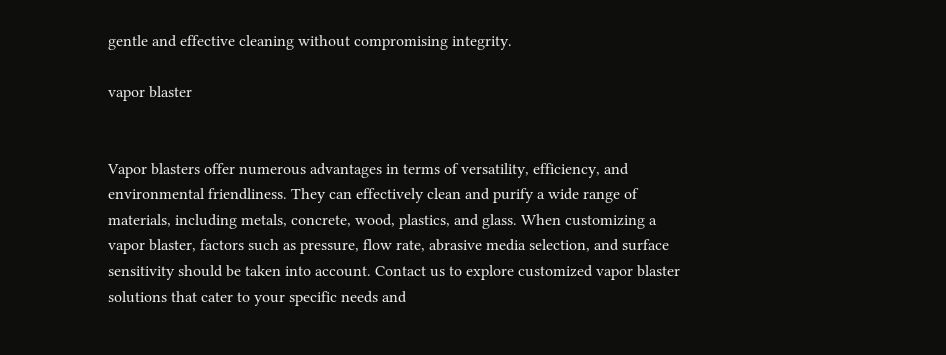gentle and effective cleaning without compromising integrity.

vapor blaster


Vapor blasters offer numerous advantages in terms of versatility, efficiency, and environmental friendliness. They can effectively clean and purify a wide range of materials, including metals, concrete, wood, plastics, and glass. When customizing a vapor blaster, factors such as pressure, flow rate, abrasive media selection, and surface sensitivity should be taken into account. Contact us to explore customized vapor blaster solutions that cater to your specific needs and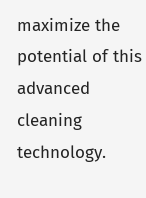maximize the potential of this advanced cleaning technology.